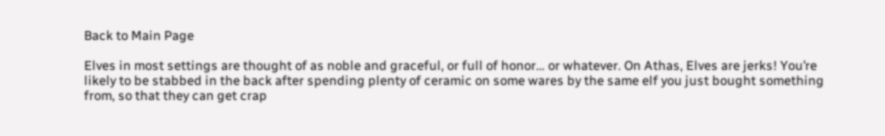Back to Main Page

Elves in most settings are thought of as noble and graceful, or full of honor… or whatever. On Athas, Elves are jerks! You’re likely to be stabbed in the back after spending plenty of ceramic on some wares by the same elf you just bought something from, so that they can get crap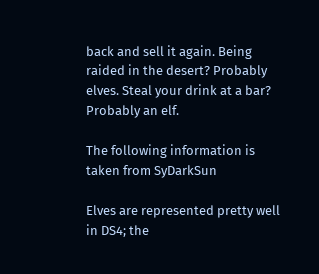back and sell it again. Being raided in the desert? Probably elves. Steal your drink at a bar? Probably an elf.

The following information is taken from SyDarkSun

Elves are represented pretty well in DS4; the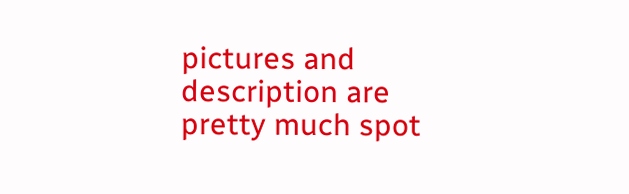pictures and description are pretty much spot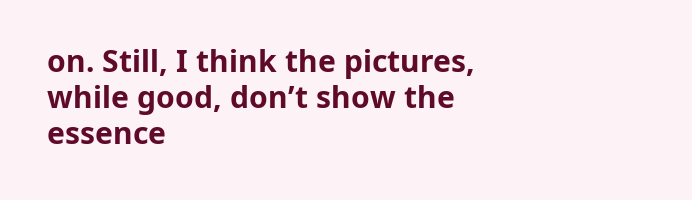on. Still, I think the pictures, while good, don’t show the essence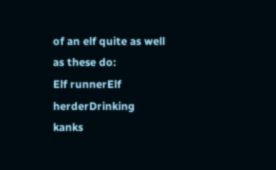of an elf quite as well as these do:
Elf runnerElf herderDrinking kanks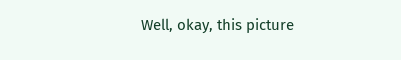Well, okay, this picture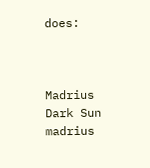does:



Madrius Dark Sun madrius